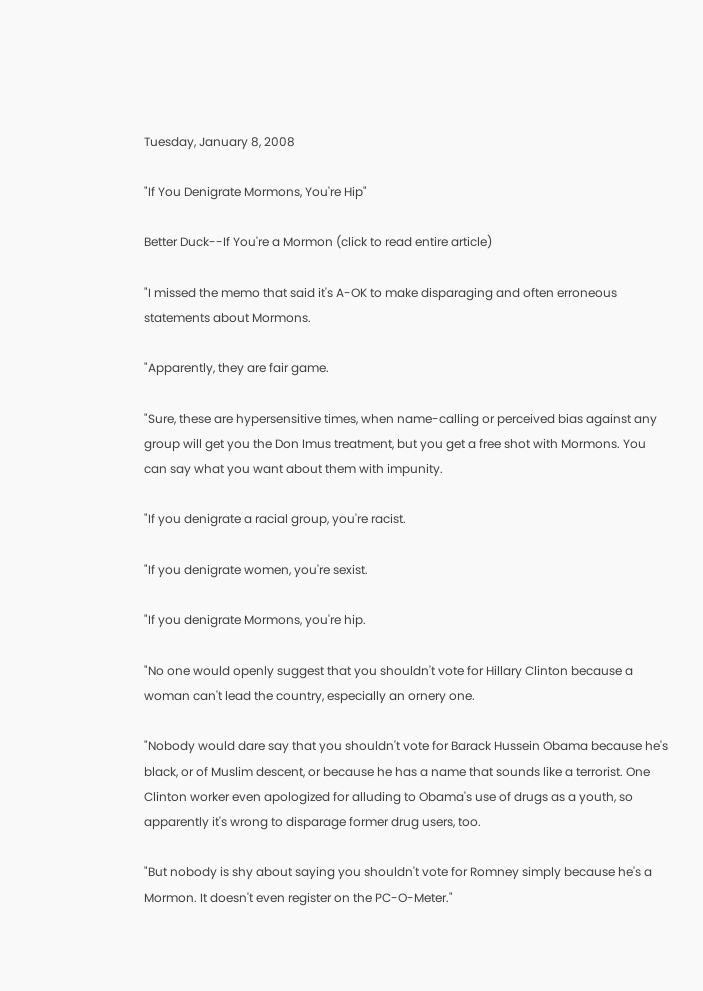Tuesday, January 8, 2008

"If You Denigrate Mormons, You're Hip"

Better Duck--If You're a Mormon (click to read entire article)

"I missed the memo that said it's A-OK to make disparaging and often erroneous statements about Mormons.

"Apparently, they are fair game.

"Sure, these are hypersensitive times, when name-calling or perceived bias against any group will get you the Don Imus treatment, but you get a free shot with Mormons. You can say what you want about them with impunity.

"If you denigrate a racial group, you're racist.

"If you denigrate women, you're sexist.

"If you denigrate Mormons, you're hip.

"No one would openly suggest that you shouldn't vote for Hillary Clinton because a woman can't lead the country, especially an ornery one.

"Nobody would dare say that you shouldn't vote for Barack Hussein Obama because he's black, or of Muslim descent, or because he has a name that sounds like a terrorist. One Clinton worker even apologized for alluding to Obama's use of drugs as a youth, so apparently it's wrong to disparage former drug users, too.

"But nobody is shy about saying you shouldn't vote for Romney simply because he's a Mormon. It doesn't even register on the PC-O-Meter."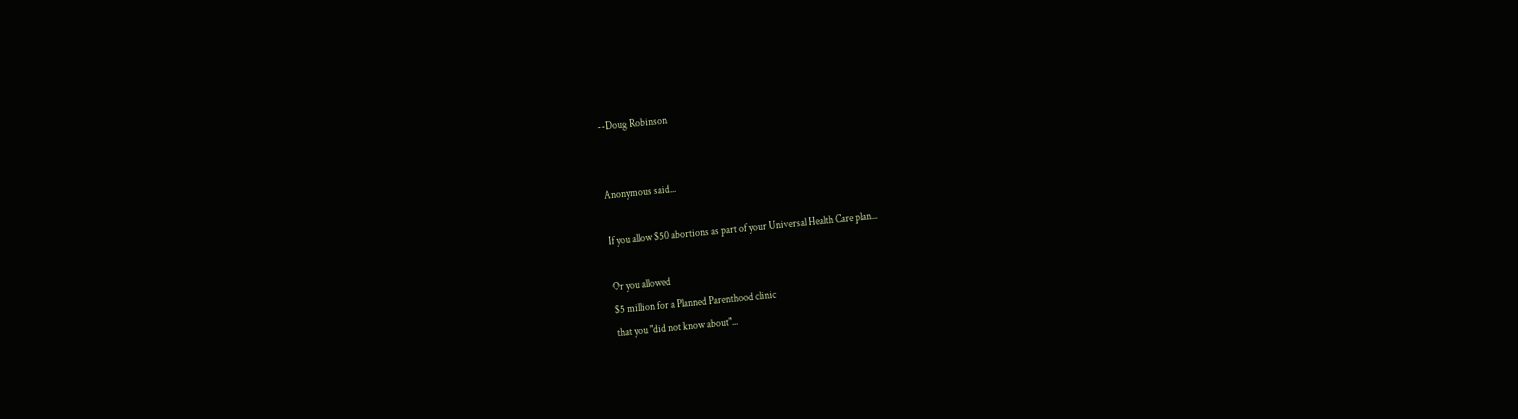--Doug Robinson


Anonymous said...

If you allow $50 abortions as part of your Universal Health Care plan...

Or you allowed
$5 million for a Planned Parenthood clinic
that you "did not know about"...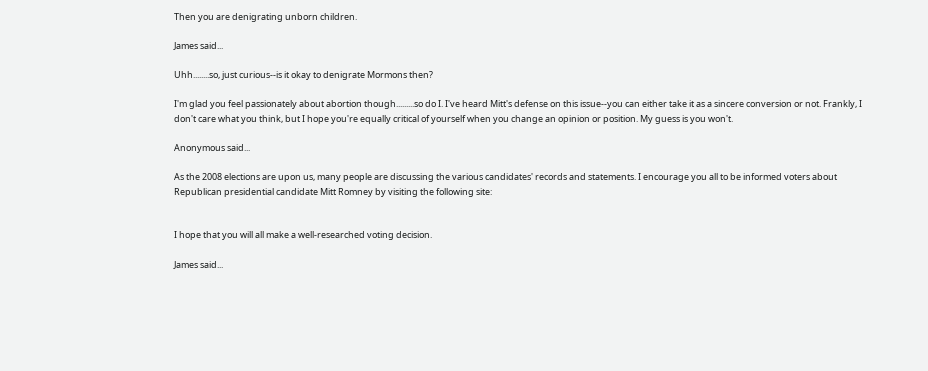Then you are denigrating unborn children.

James said...

Uhh........so, just curious--is it okay to denigrate Mormons then?

I'm glad you feel passionately about abortion though.........so do I. I've heard Mitt's defense on this issue--you can either take it as a sincere conversion or not. Frankly, I don't care what you think, but I hope you're equally critical of yourself when you change an opinion or position. My guess is you won't.

Anonymous said...

As the 2008 elections are upon us, many people are discussing the various candidates' records and statements. I encourage you all to be informed voters about Republican presidential candidate Mitt Romney by visiting the following site:


I hope that you will all make a well-researched voting decision.

James said...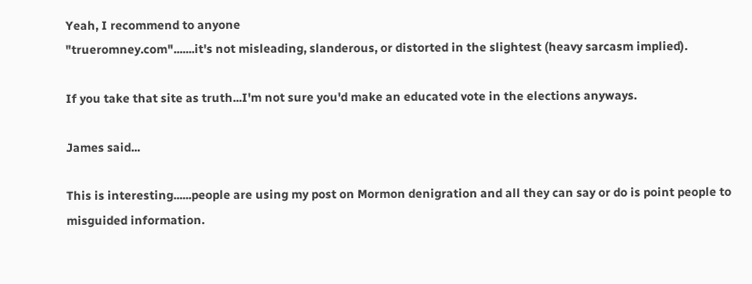Yeah, I recommend to anyone
"trueromney.com".......it's not misleading, slanderous, or distorted in the slightest (heavy sarcasm implied).

If you take that site as truth...I'm not sure you'd make an educated vote in the elections anyways.

James said...

This is interesting......people are using my post on Mormon denigration and all they can say or do is point people to misguided information.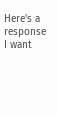Here's a response I want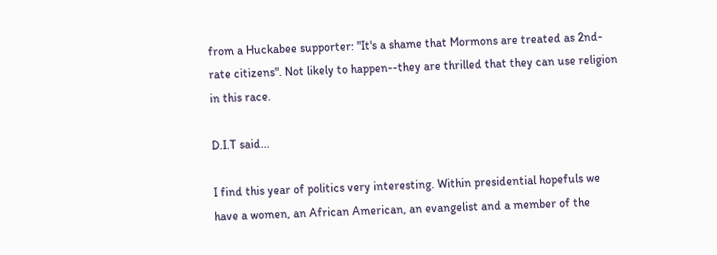from a Huckabee supporter: "It's a shame that Mormons are treated as 2nd-rate citizens". Not likely to happen--they are thrilled that they can use religion in this race.

D.I.T said...

I find this year of politics very interesting. Within presidential hopefuls we have a women, an African American, an evangelist and a member of the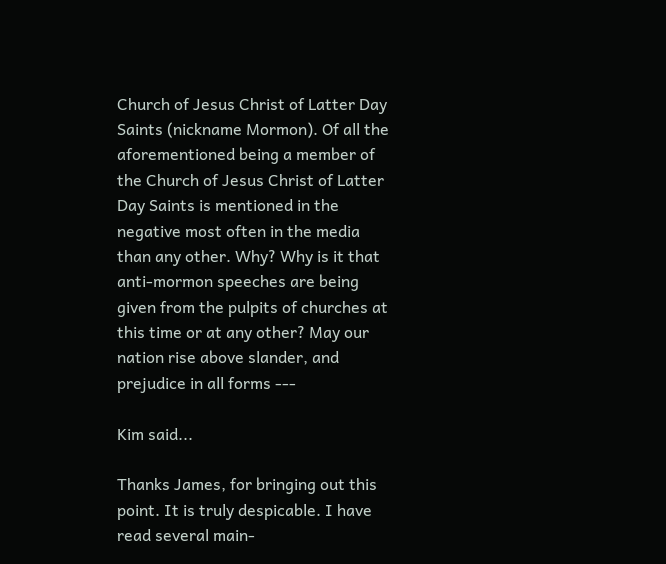Church of Jesus Christ of Latter Day Saints (nickname Mormon). Of all the aforementioned being a member of the Church of Jesus Christ of Latter Day Saints is mentioned in the negative most often in the media than any other. Why? Why is it that anti-mormon speeches are being given from the pulpits of churches at this time or at any other? May our nation rise above slander, and prejudice in all forms ---

Kim said...

Thanks James, for bringing out this point. It is truly despicable. I have read several main-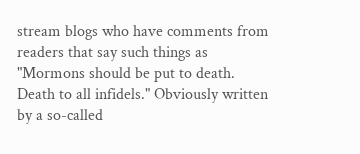stream blogs who have comments from readers that say such things as "Mormons should be put to death. Death to all infidels." Obviously written by a so-called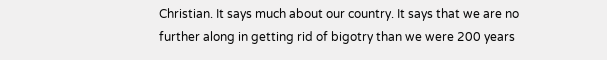Christian. It says much about our country. It says that we are no further along in getting rid of bigotry than we were 200 years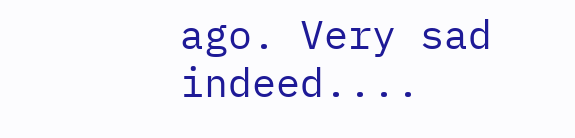ago. Very sad indeed....